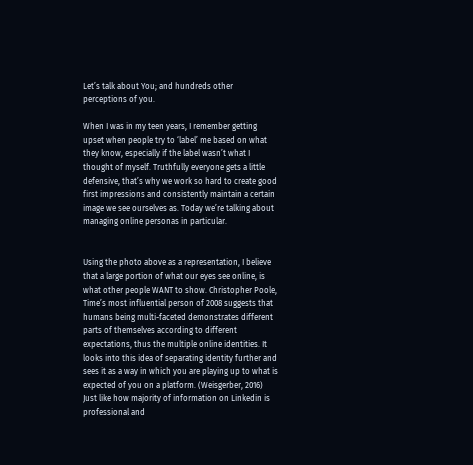Let’s talk about You; and hundreds other perceptions of you.

When I was in my teen years, I remember getting upset when people try to ‘label’ me based on what they know, especially if the label wasn’t what I thought of myself. Truthfully everyone gets a little defensive, that’s why we work so hard to create good first impressions and consistently maintain a certain image we see ourselves as. Today we’re talking about managing online personas in particular.


Using the photo above as a representation, I believe that a large portion of what our eyes see online, is what other people WANT to show. Christopher Poole, Time’s most influential person of 2008 suggests that humans being multi-faceted demonstrates different parts of themselves according to different expectations, thus the multiple online identities. It looks into this idea of separating identity further and sees it as a way in which you are playing up to what is expected of you on a platform. (Weisgerber, 2016) Just like how majority of information on Linkedin is professional and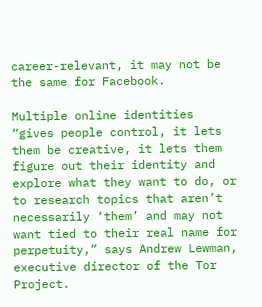career-relevant, it may not be the same for Facebook.

Multiple online identities “gives people control, it lets them be creative, it lets them figure out their identity and explore what they want to do, or to research topics that aren’t necessarily ‘them’ and may not want tied to their real name for perpetuity,” says Andrew Lewman, executive director of the Tor Project.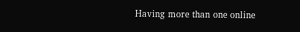Having more than one online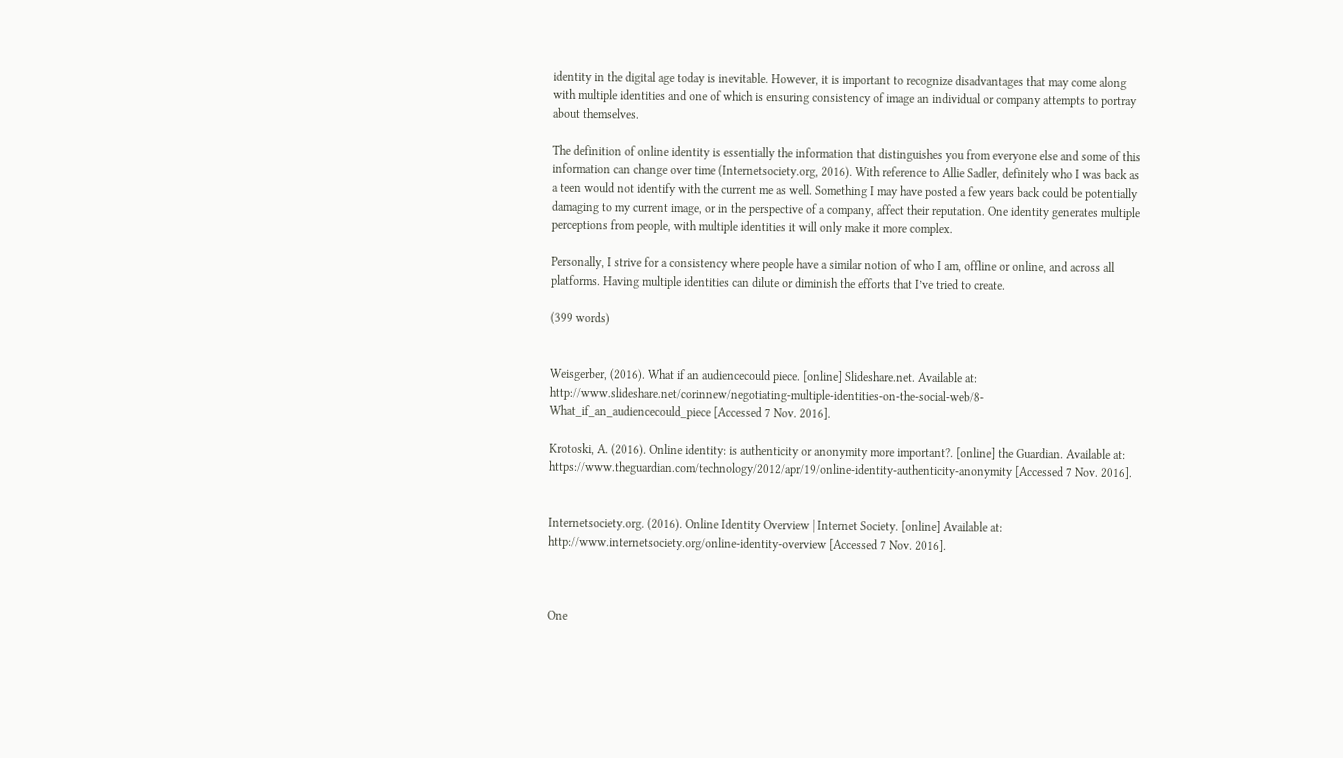identity in the digital age today is inevitable. However, it is important to recognize disadvantages that may come along with multiple identities and one of which is ensuring consistency of image an individual or company attempts to portray about themselves.

The definition of online identity is essentially the information that distinguishes you from everyone else and some of this information can change over time (Internetsociety.org, 2016). With reference to Allie Sadler, definitely who I was back as a teen would not identify with the current me as well. Something I may have posted a few years back could be potentially damaging to my current image, or in the perspective of a company, affect their reputation. One identity generates multiple perceptions from people, with multiple identities it will only make it more complex.

Personally, I strive for a consistency where people have a similar notion of who I am, offline or online, and across all platforms. Having multiple identities can dilute or diminish the efforts that I’ve tried to create.

(399 words)


Weisgerber, (2016). What if an audiencecould piece. [online] Slideshare.net. Available at: http://www.slideshare.net/corinnew/negotiating-multiple-identities-on-the-social-web/8-What_if_an_audiencecould_piece [Accessed 7 Nov. 2016].

Krotoski, A. (2016). Online identity: is authenticity or anonymity more important?. [online] the Guardian. Available at: https://www.theguardian.com/technology/2012/apr/19/online-identity-authenticity-anonymity [Accessed 7 Nov. 2016].


Internetsociety.org. (2016). Online Identity Overview | Internet Society. [online] Available at: http://www.internetsociety.org/online-identity-overview [Accessed 7 Nov. 2016].



One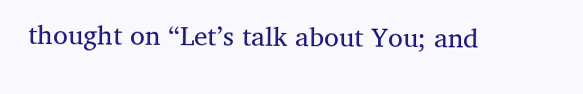thought on “Let’s talk about You; and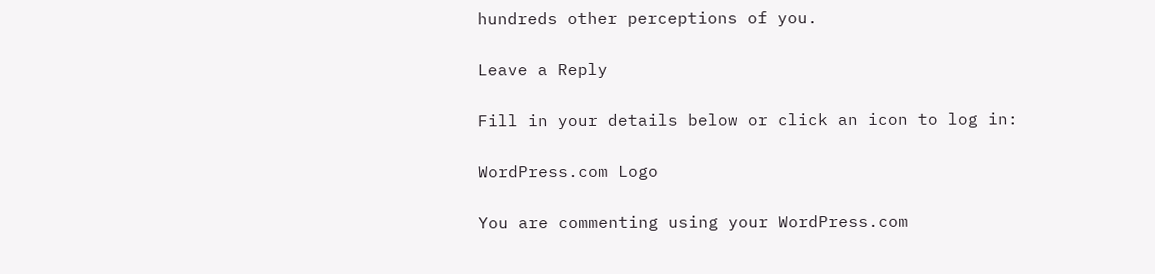hundreds other perceptions of you.

Leave a Reply

Fill in your details below or click an icon to log in:

WordPress.com Logo

You are commenting using your WordPress.com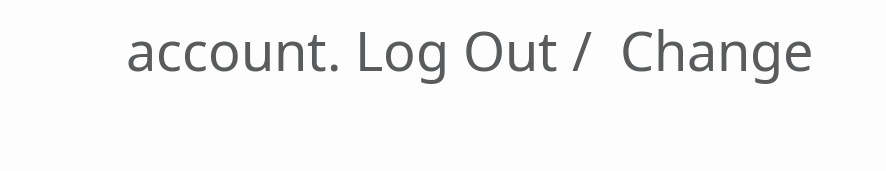account. Log Out /  Change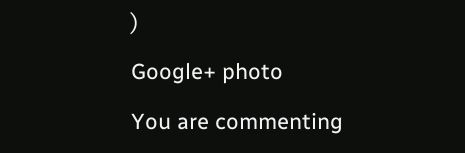)

Google+ photo

You are commenting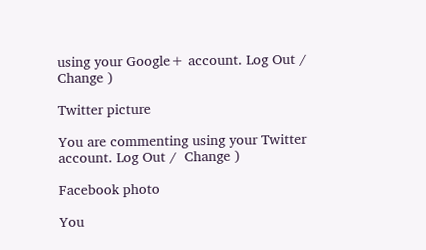using your Google+ account. Log Out /  Change )

Twitter picture

You are commenting using your Twitter account. Log Out /  Change )

Facebook photo

You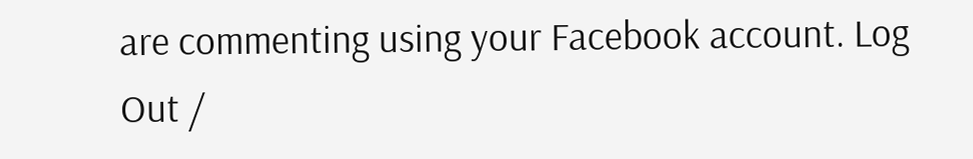are commenting using your Facebook account. Log Out /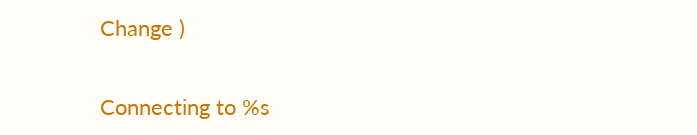Change )


Connecting to %s